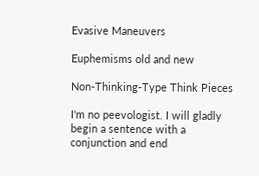Evasive Maneuvers

Euphemisms old and new

Non-Thinking-Type Think Pieces

I'm no peevologist. I will gladly begin a sentence with a conjunction and end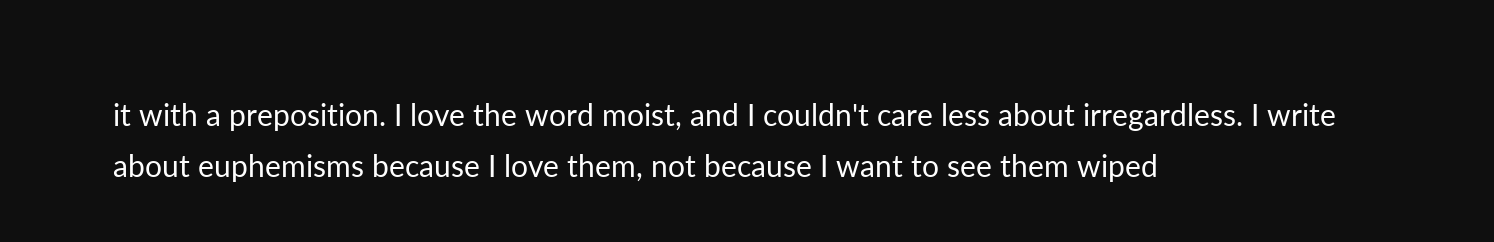it with a preposition. I love the word moist, and I couldn't care less about irregardless. I write about euphemisms because I love them, not because I want to see them wiped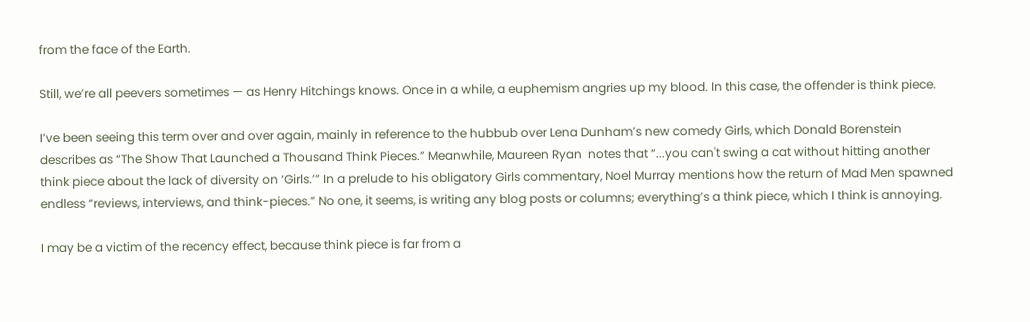from the face of the Earth.

Still, we’re all peevers sometimes — as Henry Hitchings knows. Once in a while, a euphemism angries up my blood. In this case, the offender is think piece.

I’ve been seeing this term over and over again, mainly in reference to the hubbub over Lena Dunham’s new comedy Girls, which Donald Borenstein describes as “The Show That Launched a Thousand Think Pieces.” Meanwhile, Maureen Ryan  notes that “...you can't swing a cat without hitting another think piece about the lack of diversity on ‘Girls.’” In a prelude to his obligatory Girls commentary, Noel Murray mentions how the return of Mad Men spawned endless “reviews, interviews, and think-pieces.” No one, it seems, is writing any blog posts or columns; everything’s a think piece, which I think is annoying.

I may be a victim of the recency effect, because think piece is far from a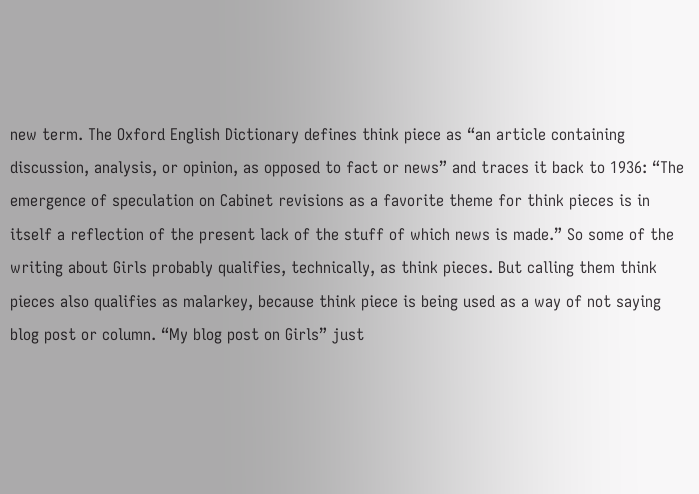new term. The Oxford English Dictionary defines think piece as “an article containing discussion, analysis, or opinion, as opposed to fact or news” and traces it back to 1936: “The emergence of speculation on Cabinet revisions as a favorite theme for think pieces is in itself a reflection of the present lack of the stuff of which news is made.” So some of the writing about Girls probably qualifies, technically, as think pieces. But calling them think pieces also qualifies as malarkey, because think piece is being used as a way of not saying blog post or column. “My blog post on Girls” just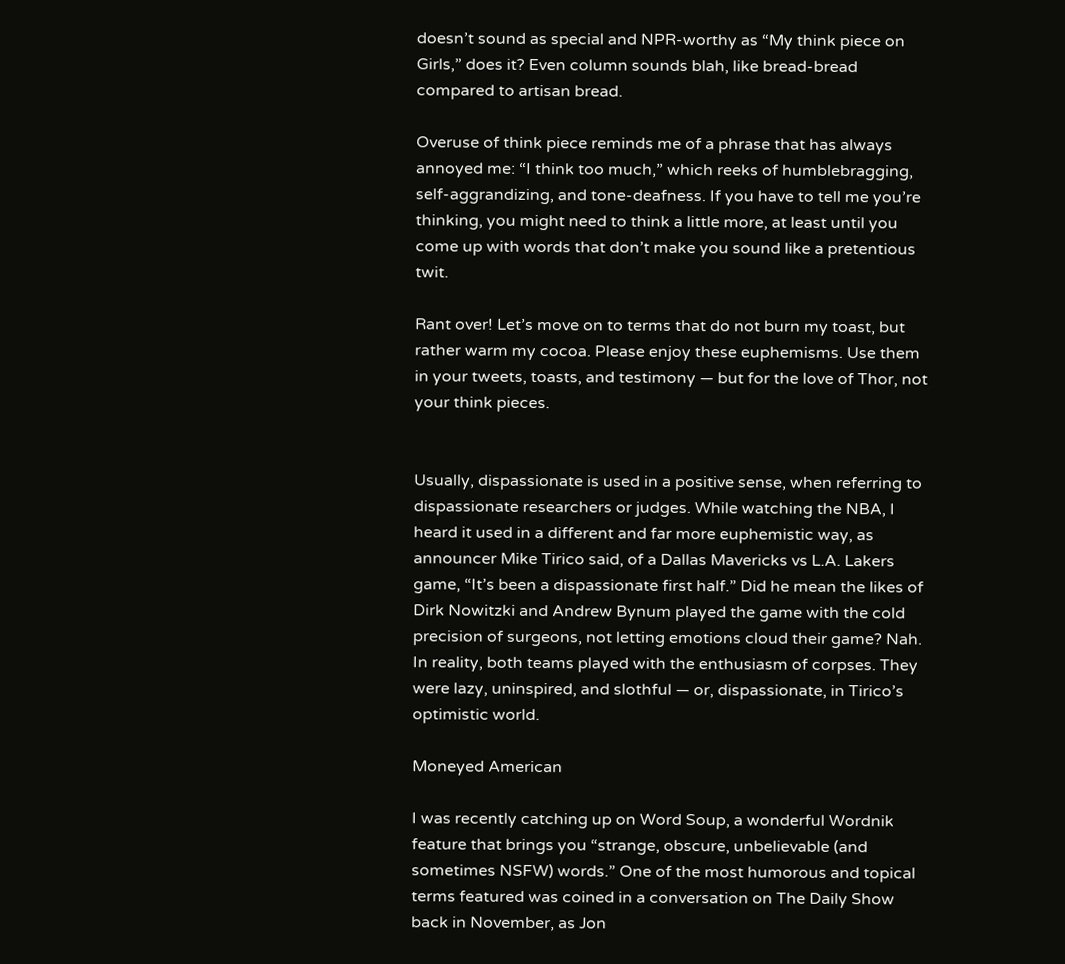doesn’t sound as special and NPR-worthy as “My think piece on Girls,” does it? Even column sounds blah, like bread-bread compared to artisan bread.

Overuse of think piece reminds me of a phrase that has always annoyed me: “I think too much,” which reeks of humblebragging, self-aggrandizing, and tone-deafness. If you have to tell me you’re thinking, you might need to think a little more, at least until you come up with words that don’t make you sound like a pretentious twit.

Rant over! Let’s move on to terms that do not burn my toast, but rather warm my cocoa. Please enjoy these euphemisms. Use them in your tweets, toasts, and testimony — but for the love of Thor, not your think pieces.


Usually, dispassionate is used in a positive sense, when referring to dispassionate researchers or judges. While watching the NBA, I heard it used in a different and far more euphemistic way, as announcer Mike Tirico said, of a Dallas Mavericks vs L.A. Lakers game, “It’s been a dispassionate first half.” Did he mean the likes of Dirk Nowitzki and Andrew Bynum played the game with the cold precision of surgeons, not letting emotions cloud their game? Nah. In reality, both teams played with the enthusiasm of corpses. They were lazy, uninspired, and slothful — or, dispassionate, in Tirico’s optimistic world.

Moneyed American

I was recently catching up on Word Soup, a wonderful Wordnik feature that brings you “strange, obscure, unbelievable (and sometimes NSFW) words.” One of the most humorous and topical terms featured was coined in a conversation on The Daily Show back in November, as Jon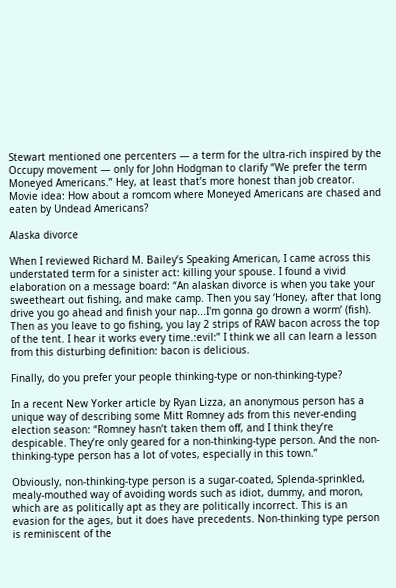Stewart mentioned one percenters — a term for the ultra-rich inspired by the Occupy movement — only for John Hodgman to clarify “We prefer the term Moneyed Americans.” Hey, at least that’s more honest than job creator. Movie idea: How about a romcom where Moneyed Americans are chased and eaten by Undead Americans?

Alaska divorce

When I reviewed Richard M. Bailey’s Speaking American, I came across this understated term for a sinister act: killing your spouse. I found a vivid elaboration on a message board: “An alaskan divorce is when you take your sweetheart out fishing, and make camp. Then you say ‘Honey, after that long drive you go ahead and finish your nap...I'm gonna go drown a worm’ (fish). Then as you leave to go fishing, you lay 2 strips of RAW bacon across the top of the tent. I hear it works every time.:evil:” I think we all can learn a lesson from this disturbing definition: bacon is delicious.

Finally, do you prefer your people thinking-type or non-thinking-type?

In a recent New Yorker article by Ryan Lizza, an anonymous person has a unique way of describing some Mitt Romney ads from this never-ending election season: “Romney hasn’t taken them off, and I think they’re despicable. They’re only geared for a non-thinking-type person. And the non-thinking-type person has a lot of votes, especially in this town.”

Obviously, non-thinking-type person is a sugar-coated, Splenda-sprinkled, mealy-mouthed way of avoiding words such as idiot, dummy, and moron, which are as politically apt as they are politically incorrect. This is an evasion for the ages, but it does have precedents. Non-thinking type person is reminiscent of the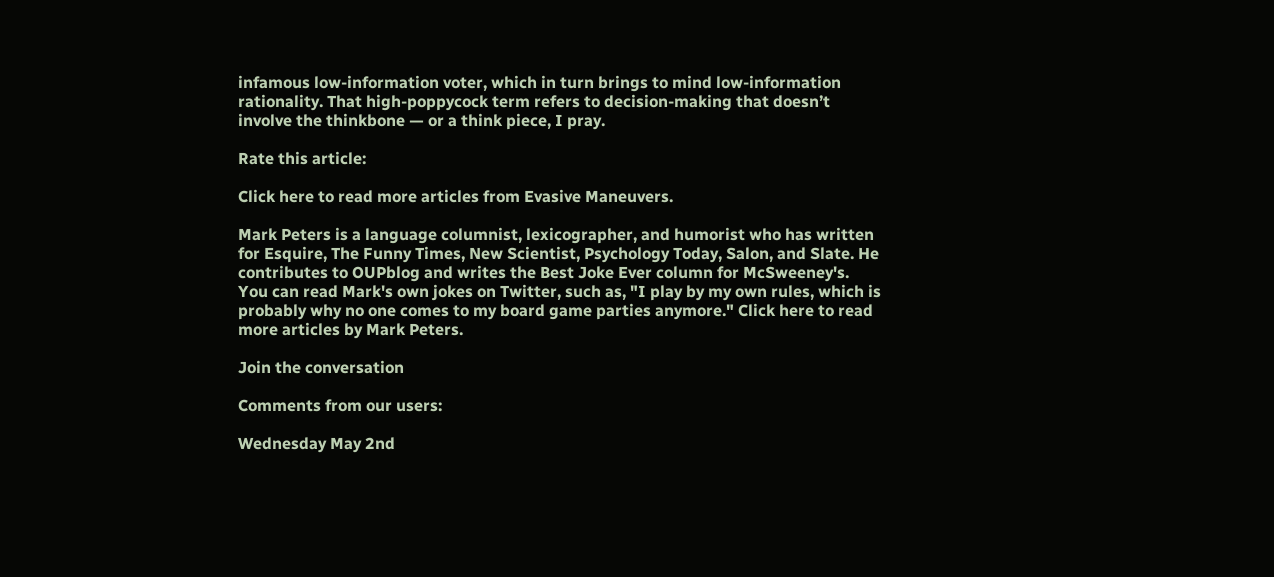infamous low-information voter, which in turn brings to mind low-information rationality. That high-poppycock term refers to decision-making that doesn’t involve the thinkbone — or a think piece, I pray.

Rate this article:

Click here to read more articles from Evasive Maneuvers.

Mark Peters is a language columnist, lexicographer, and humorist who has written for Esquire, The Funny Times, New Scientist, Psychology Today, Salon, and Slate. He contributes to OUPblog and writes the Best Joke Ever column for McSweeney's. You can read Mark's own jokes on Twitter, such as, "I play by my own rules, which is probably why no one comes to my board game parties anymore." Click here to read more articles by Mark Peters.

Join the conversation

Comments from our users:

Wednesday May 2nd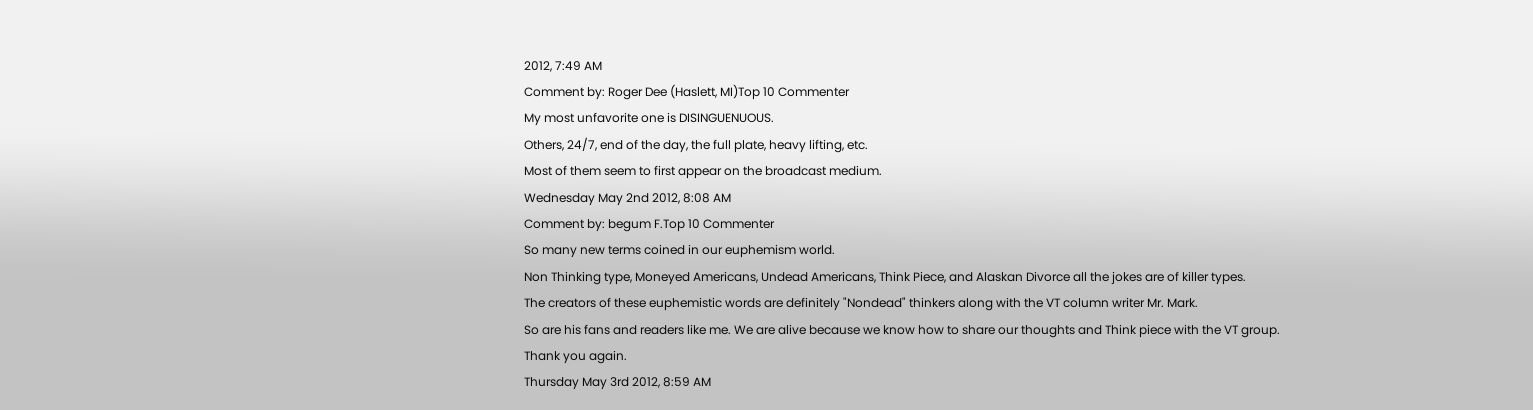2012, 7:49 AM
Comment by: Roger Dee (Haslett, MI)Top 10 Commenter
My most unfavorite one is DISINGUENUOUS.
Others, 24/7, end of the day, the full plate, heavy lifting, etc.
Most of them seem to first appear on the broadcast medium.
Wednesday May 2nd 2012, 8:08 AM
Comment by: begum F.Top 10 Commenter
So many new terms coined in our euphemism world.
Non Thinking type, Moneyed Americans, Undead Americans, Think Piece, and Alaskan Divorce all the jokes are of killer types.
The creators of these euphemistic words are definitely "Nondead" thinkers along with the VT column writer Mr. Mark.
So are his fans and readers like me. We are alive because we know how to share our thoughts and Think piece with the VT group.
Thank you again.
Thursday May 3rd 2012, 8:59 AM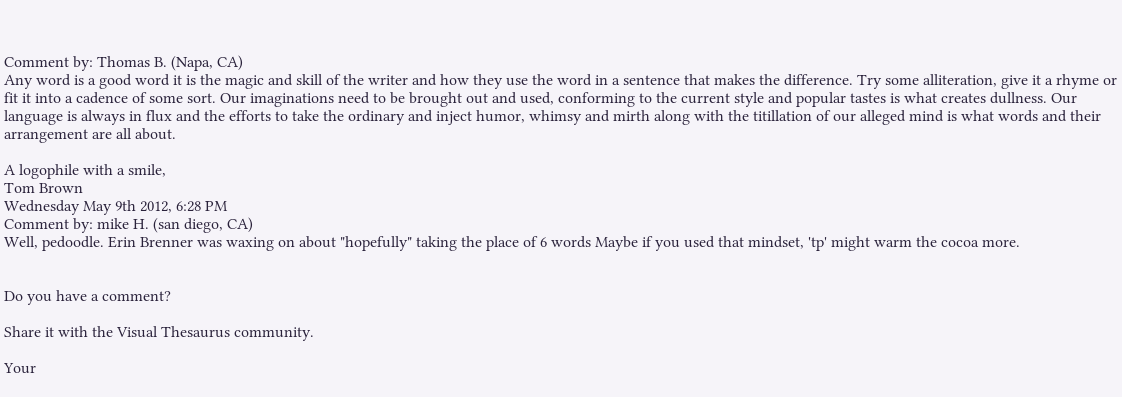Comment by: Thomas B. (Napa, CA)
Any word is a good word it is the magic and skill of the writer and how they use the word in a sentence that makes the difference. Try some alliteration, give it a rhyme or fit it into a cadence of some sort. Our imaginations need to be brought out and used, conforming to the current style and popular tastes is what creates dullness. Our language is always in flux and the efforts to take the ordinary and inject humor, whimsy and mirth along with the titillation of our alleged mind is what words and their arrangement are all about.

A logophile with a smile,
Tom Brown
Wednesday May 9th 2012, 6:28 PM
Comment by: mike H. (san diego, CA)
Well, pedoodle. Erin Brenner was waxing on about "hopefully" taking the place of 6 words Maybe if you used that mindset, 'tp' might warm the cocoa more.


Do you have a comment?

Share it with the Visual Thesaurus community.

Your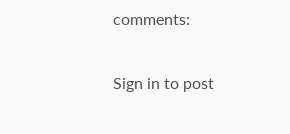comments:

Sign in to post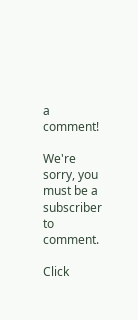a comment!

We're sorry, you must be a subscriber to comment.

Click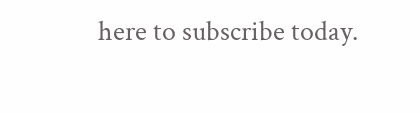here to subscribe today.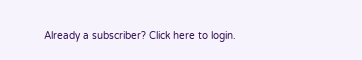Already a subscriber? Click here to login.